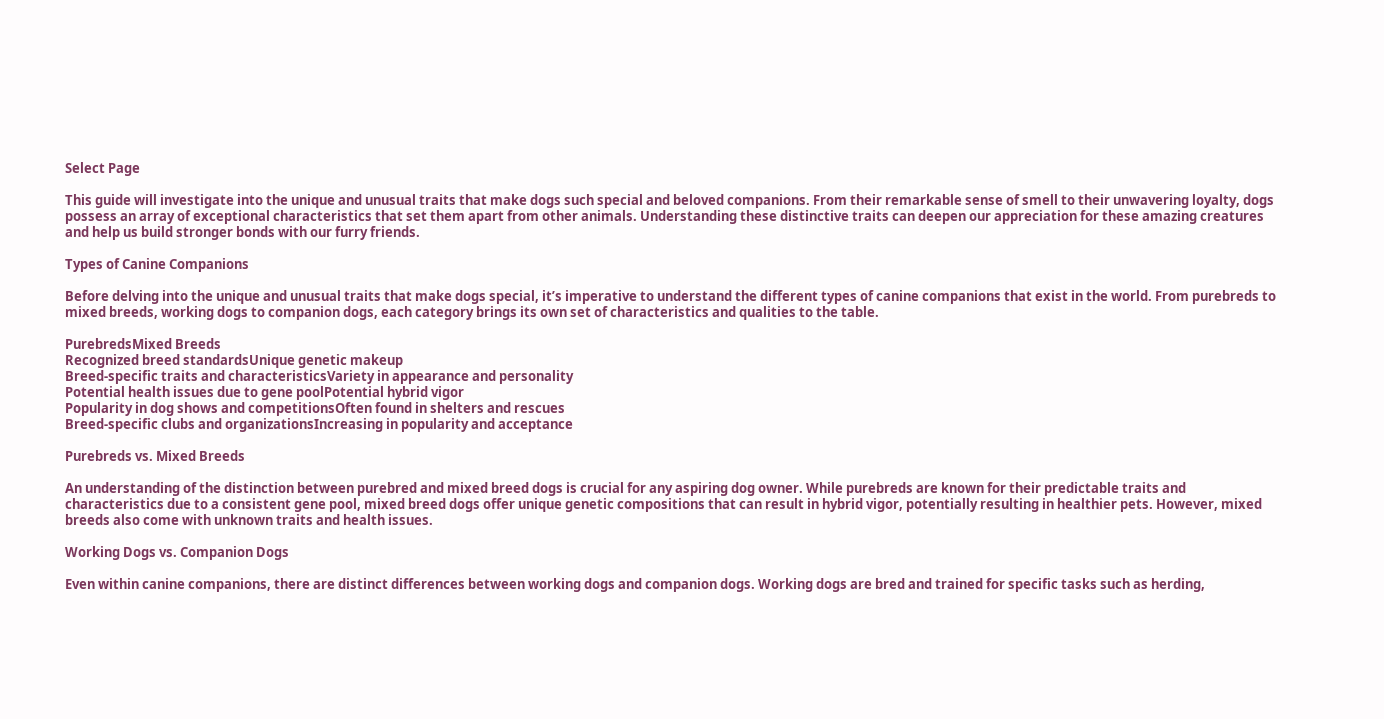Select Page

This guide will investigate into the unique and unusual traits that make dogs such special and beloved companions. From their remarkable sense of smell to their unwavering loyalty, dogs possess an array of exceptional characteristics that set them apart from other animals. Understanding these distinctive traits can deepen our appreciation for these amazing creatures and help us build stronger bonds with our furry friends.

Types of Canine Companions

Before delving into the unique and unusual traits that make dogs special, it’s imperative to understand the different types of canine companions that exist in the world. From purebreds to mixed breeds, working dogs to companion dogs, each category brings its own set of characteristics and qualities to the table.

PurebredsMixed Breeds
Recognized breed standardsUnique genetic makeup
Breed-specific traits and characteristicsVariety in appearance and personality
Potential health issues due to gene poolPotential hybrid vigor
Popularity in dog shows and competitionsOften found in shelters and rescues
Breed-specific clubs and organizationsIncreasing in popularity and acceptance

Purebreds vs. Mixed Breeds

An understanding of the distinction between purebred and mixed breed dogs is crucial for any aspiring dog owner. While purebreds are known for their predictable traits and characteristics due to a consistent gene pool, mixed breed dogs offer unique genetic compositions that can result in hybrid vigor, potentially resulting in healthier pets. However, mixed breeds also come with unknown traits and health issues.

Working Dogs vs. Companion Dogs

Even within canine companions, there are distinct differences between working dogs and companion dogs. Working dogs are bred and trained for specific tasks such as herding,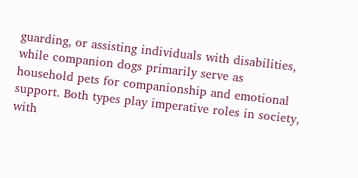guarding, or assisting individuals with disabilities, while companion dogs primarily serve as household pets for companionship and emotional support. Both types play imperative roles in society, with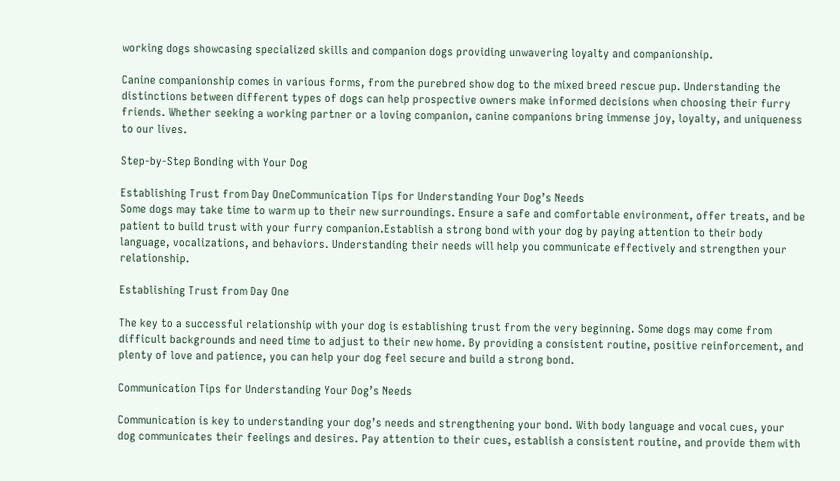working dogs showcasing specialized skills and companion dogs providing unwavering loyalty and companionship.

Canine companionship comes in various forms, from the purebred show dog to the mixed breed rescue pup. Understanding the distinctions between different types of dogs can help prospective owners make informed decisions when choosing their furry friends. Whether seeking a working partner or a loving companion, canine companions bring immense joy, loyalty, and uniqueness to our lives.

Step-by-Step Bonding with Your Dog

Establishing Trust from Day OneCommunication Tips for Understanding Your Dog’s Needs
Some dogs may take time to warm up to their new surroundings. Ensure a safe and comfortable environment, offer treats, and be patient to build trust with your furry companion.Establish a strong bond with your dog by paying attention to their body language, vocalizations, and behaviors. Understanding their needs will help you communicate effectively and strengthen your relationship.

Establishing Trust from Day One

The key to a successful relationship with your dog is establishing trust from the very beginning. Some dogs may come from difficult backgrounds and need time to adjust to their new home. By providing a consistent routine, positive reinforcement, and plenty of love and patience, you can help your dog feel secure and build a strong bond.

Communication Tips for Understanding Your Dog’s Needs

Communication is key to understanding your dog’s needs and strengthening your bond. With body language and vocal cues, your dog communicates their feelings and desires. Pay attention to their cues, establish a consistent routine, and provide them with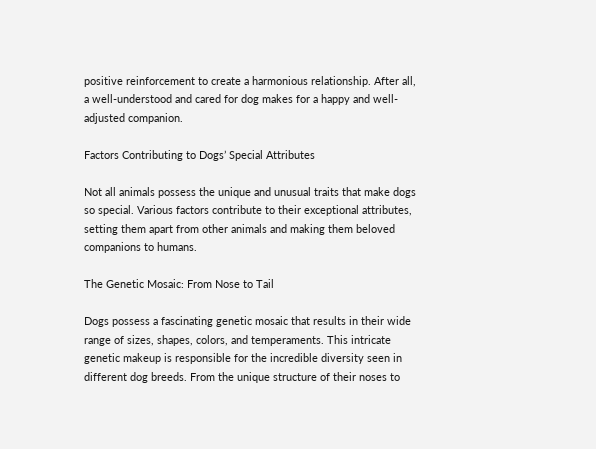positive reinforcement to create a harmonious relationship. After all, a well-understood and cared for dog makes for a happy and well-adjusted companion.

Factors Contributing to Dogs’ Special Attributes

Not all animals possess the unique and unusual traits that make dogs so special. Various factors contribute to their exceptional attributes, setting them apart from other animals and making them beloved companions to humans.

The Genetic Mosaic: From Nose to Tail

Dogs possess a fascinating genetic mosaic that results in their wide range of sizes, shapes, colors, and temperaments. This intricate genetic makeup is responsible for the incredible diversity seen in different dog breeds. From the unique structure of their noses to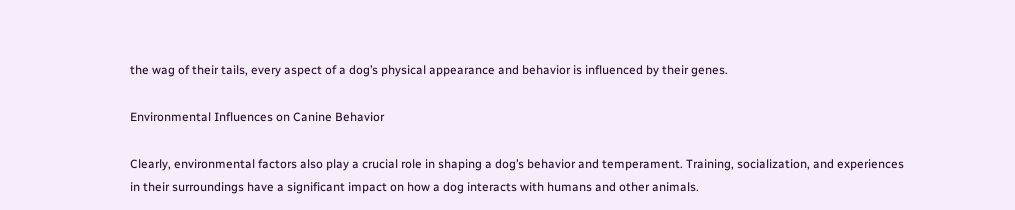the wag of their tails, every aspect of a dog’s physical appearance and behavior is influenced by their genes.

Environmental Influences on Canine Behavior

Clearly, environmental factors also play a crucial role in shaping a dog’s behavior and temperament. Training, socialization, and experiences in their surroundings have a significant impact on how a dog interacts with humans and other animals.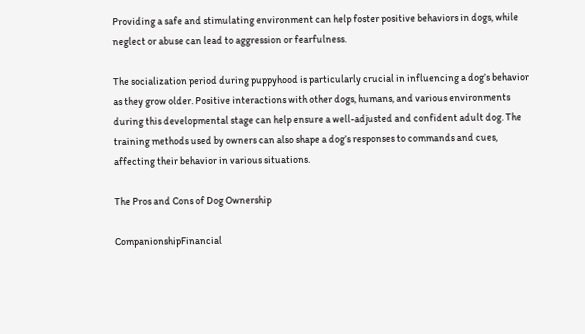Providing a safe and stimulating environment can help foster positive behaviors in dogs, while neglect or abuse can lead to aggression or fearfulness.

The socialization period during puppyhood is particularly crucial in influencing a dog’s behavior as they grow older. Positive interactions with other dogs, humans, and various environments during this developmental stage can help ensure a well-adjusted and confident adult dog. The training methods used by owners can also shape a dog’s responses to commands and cues, affecting their behavior in various situations.

The Pros and Cons of Dog Ownership

CompanionshipFinancial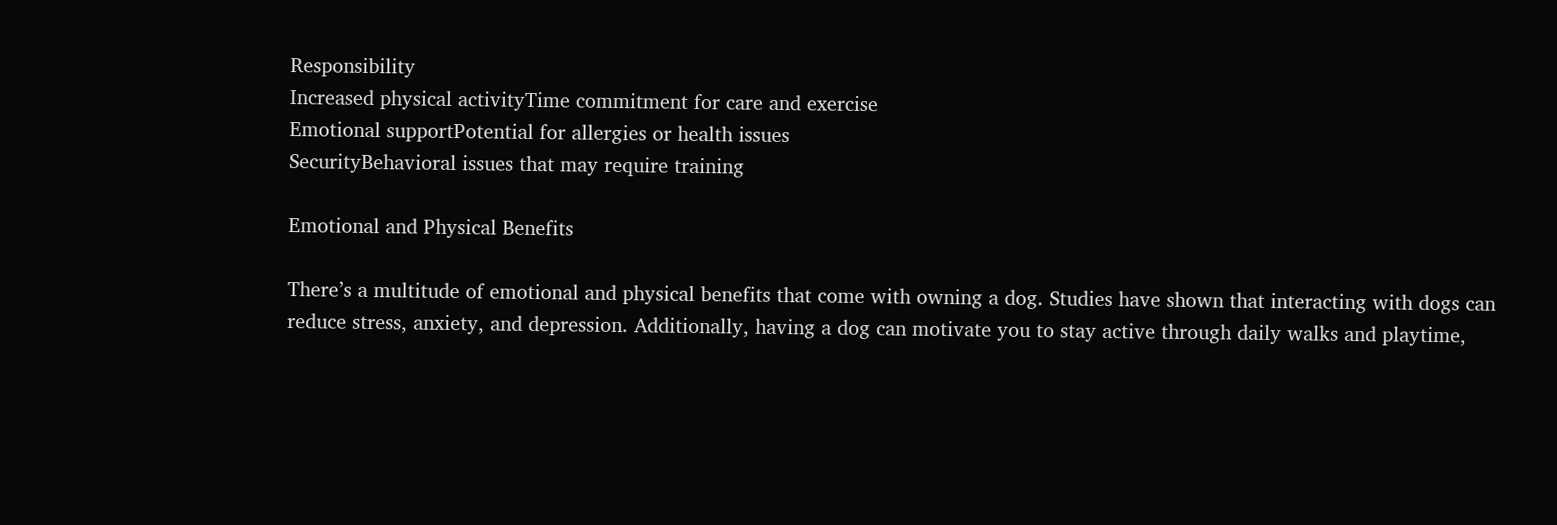Responsibility
Increased physical activityTime commitment for care and exercise
Emotional supportPotential for allergies or health issues
SecurityBehavioral issues that may require training

Emotional and Physical Benefits

There’s a multitude of emotional and physical benefits that come with owning a dog. Studies have shown that interacting with dogs can reduce stress, anxiety, and depression. Additionally, having a dog can motivate you to stay active through daily walks and playtime,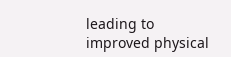leading to improved physical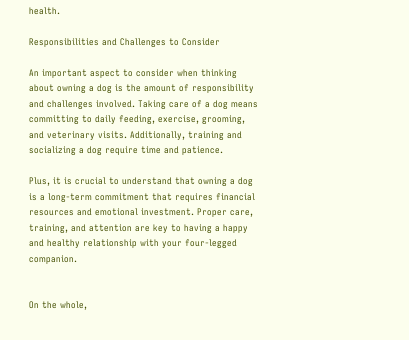health.

Responsibilities and Challenges to Consider

An important aspect to consider when thinking about owning a dog is the amount of responsibility and challenges involved. Taking care of a dog means committing to daily feeding, exercise, grooming, and veterinary visits. Additionally, training and socializing a dog require time and patience.

Plus, it is crucial to understand that owning a dog is a long-term commitment that requires financial resources and emotional investment. Proper care, training, and attention are key to having a happy and healthy relationship with your four-legged companion.


On the whole,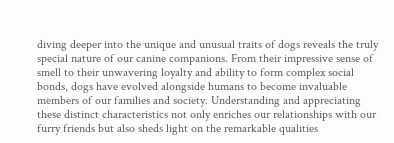diving deeper into the unique and unusual traits of dogs reveals the truly special nature of our canine companions. From their impressive sense of smell to their unwavering loyalty and ability to form complex social bonds, dogs have evolved alongside humans to become invaluable members of our families and society. Understanding and appreciating these distinct characteristics not only enriches our relationships with our furry friends but also sheds light on the remarkable qualities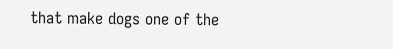that make dogs one of the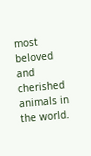most beloved and cherished animals in the world.